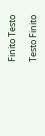Finito Testo

Testo Finito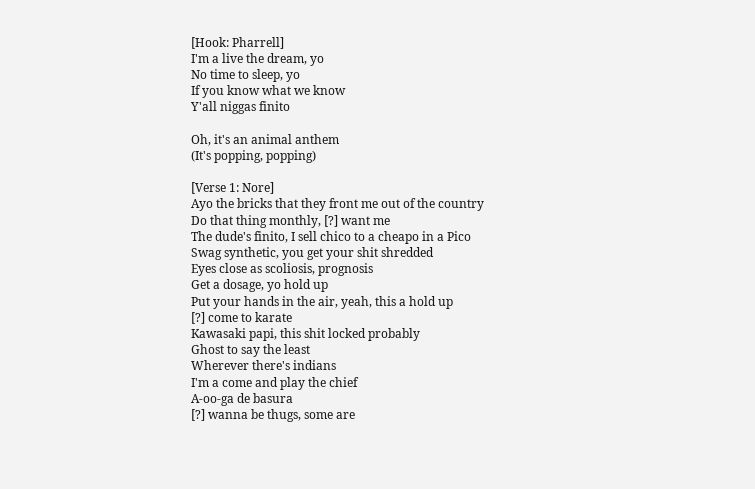[Hook: Pharrell]
I'm a live the dream, yo
No time to sleep, yo
If you know what we know
Y'all niggas finito

Oh, it's an animal anthem
(It's popping, popping)

[Verse 1: Nore]
Ayo the bricks that they front me out of the country
Do that thing monthly, [?] want me
The dude's finito, I sell chico to a cheapo in a Pico
Swag synthetic, you get your shit shredded
Eyes close as scoliosis, prognosis
Get a dosage, yo hold up
Put your hands in the air, yeah, this a hold up
[?] come to karate
Kawasaki papi, this shit locked probably
Ghost to say the least
Wherever there's indians
I'm a come and play the chief
A-oo-ga de basura
[?] wanna be thugs, some are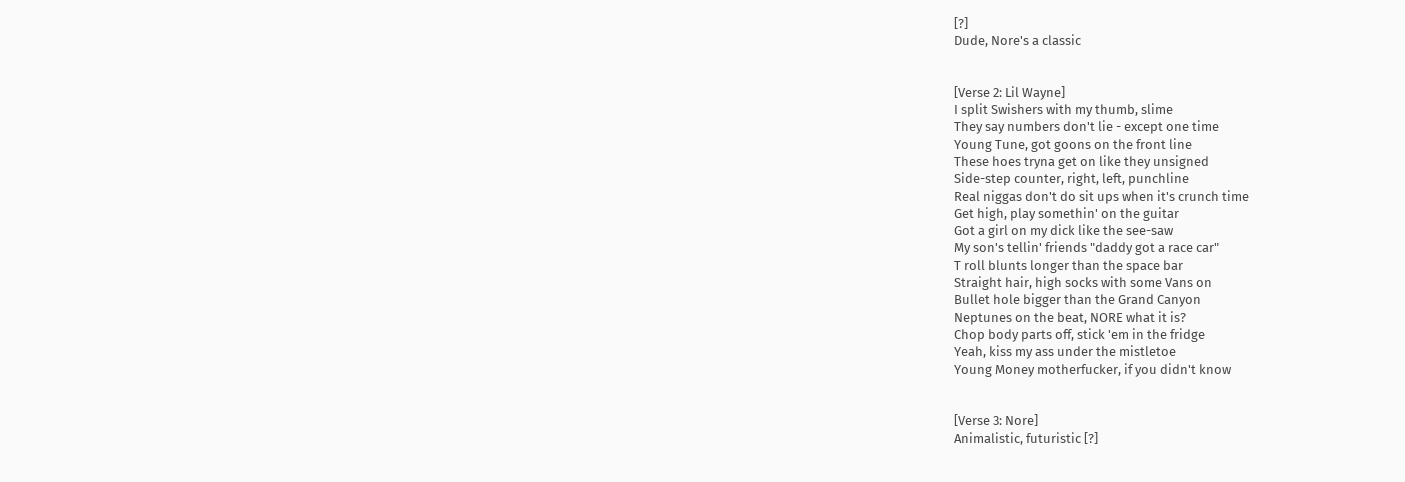[?]
Dude, Nore's a classic


[Verse 2: Lil Wayne]
I split Swishers with my thumb, slime
They say numbers don't lie - except one time
Young Tune, got goons on the front line
These hoes tryna get on like they unsigned
Side-step counter, right, left, punchline
Real niggas don't do sit ups when it's crunch time
Get high, play somethin' on the guitar
Got a girl on my dick like the see-saw
My son's tellin' friends "daddy got a race car"
T roll blunts longer than the space bar
Straight hair, high socks with some Vans on
Bullet hole bigger than the Grand Canyon
Neptunes on the beat, NORE what it is?
Chop body parts off, stick 'em in the fridge
Yeah, kiss my ass under the mistletoe
Young Money motherfucker, if you didn't know


[Verse 3: Nore]
Animalistic, futuristic [?]